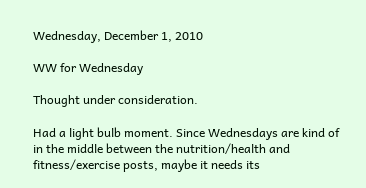Wednesday, December 1, 2010

WW for Wednesday

Thought under consideration.

Had a light bulb moment. Since Wednesdays are kind of in the middle between the nutrition/health and fitness/exercise posts, maybe it needs its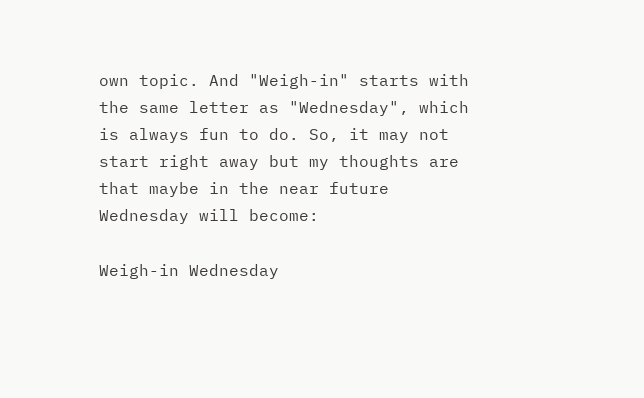own topic. And "Weigh-in" starts with the same letter as "Wednesday", which is always fun to do. So, it may not start right away but my thoughts are that maybe in the near future Wednesday will become:

Weigh-in Wednesday